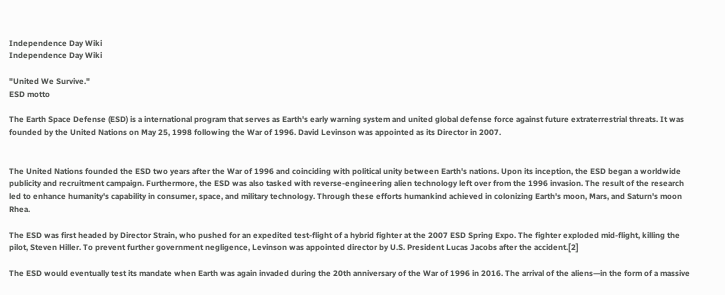Independence Day Wiki
Independence Day Wiki

"United We Survive."
ESD motto

The Earth Space Defense (ESD) is a international program that serves as Earth's early warning system and united global defense force against future extraterrestrial threats. It was founded by the United Nations on May 25, 1998 following the War of 1996. David Levinson was appointed as its Director in 2007.


The United Nations founded the ESD two years after the War of 1996 and coinciding with political unity between Earth's nations. Upon its inception, the ESD began a worldwide publicity and recruitment campaign. Furthermore, the ESD was also tasked with reverse-engineering alien technology left over from the 1996 invasion. The result of the research led to enhance humanity's capability in consumer, space, and military technology. Through these efforts humankind achieved in colonizing Earth's moon, Mars, and Saturn's moon Rhea.

The ESD was first headed by Director Strain, who pushed for an expedited test-flight of a hybrid fighter at the 2007 ESD Spring Expo. The fighter exploded mid-flight, killing the pilot, Steven Hiller. To prevent further government negligence, Levinson was appointed director by U.S. President Lucas Jacobs after the accident.[2]

The ESD would eventually test its mandate when Earth was again invaded during the 20th anniversary of the War of 1996 in 2016. The arrival of the aliens—in the form of a massive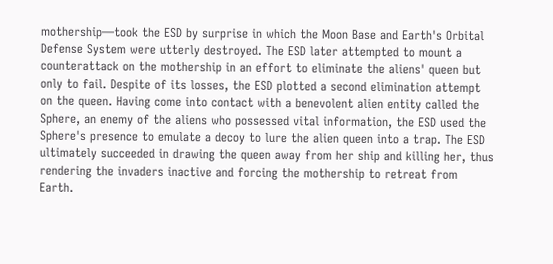mothership—took the ESD by surprise in which the Moon Base and Earth's Orbital Defense System were utterly destroyed. The ESD later attempted to mount a counterattack on the mothership in an effort to eliminate the aliens' queen but only to fail. Despite of its losses, the ESD plotted a second elimination attempt on the queen. Having come into contact with a benevolent alien entity called the Sphere, an enemy of the aliens who possessed vital information, the ESD used the Sphere's presence to emulate a decoy to lure the alien queen into a trap. The ESD ultimately succeeded in drawing the queen away from her ship and killing her, thus rendering the invaders inactive and forcing the mothership to retreat from Earth.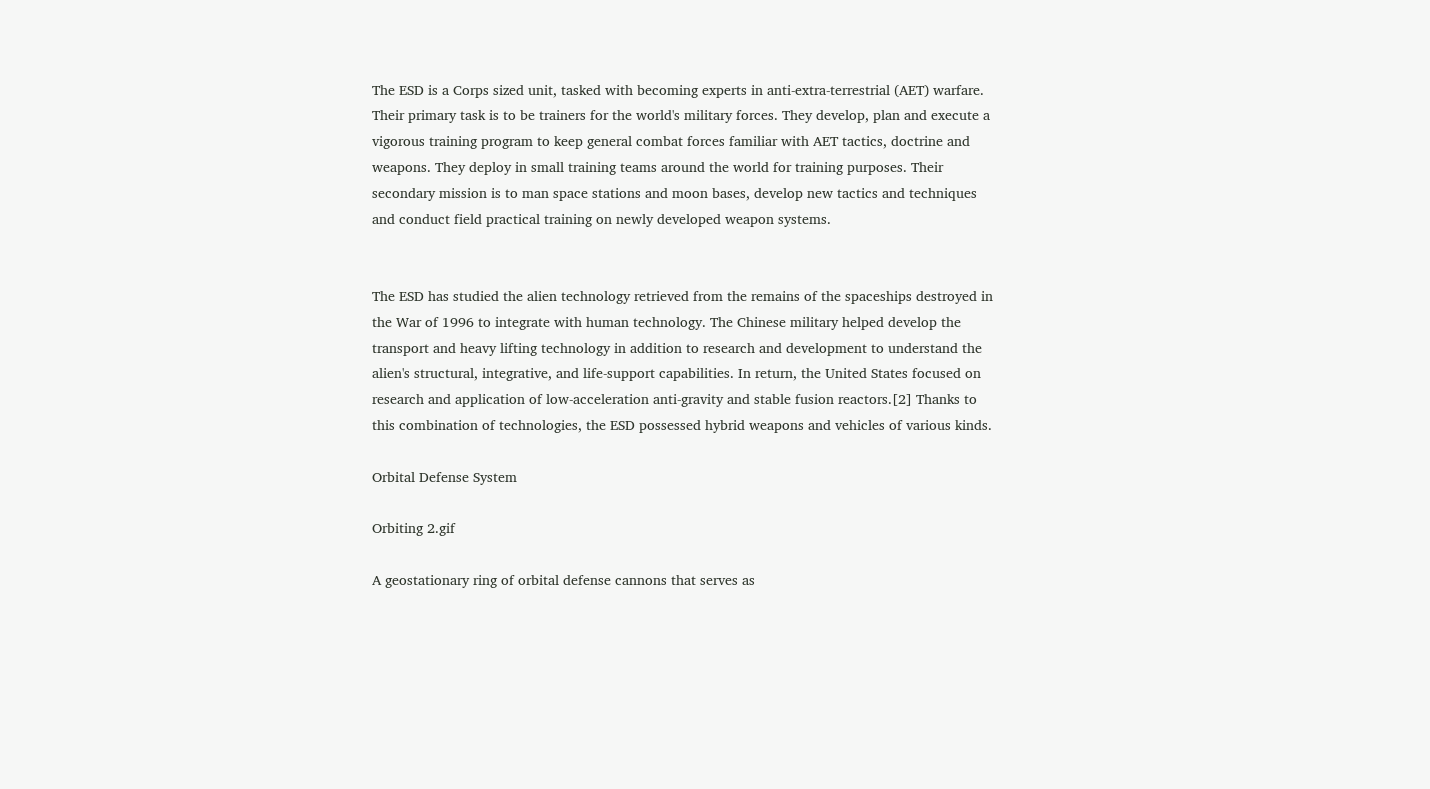The ESD is a Corps sized unit, tasked with becoming experts in anti-extra-terrestrial (AET) warfare. Their primary task is to be trainers for the world's military forces. They develop, plan and execute a vigorous training program to keep general combat forces familiar with AET tactics, doctrine and weapons. They deploy in small training teams around the world for training purposes. Their secondary mission is to man space stations and moon bases, develop new tactics and techniques and conduct field practical training on newly developed weapon systems.


The ESD has studied the alien technology retrieved from the remains of the spaceships destroyed in the War of 1996 to integrate with human technology. The Chinese military helped develop the transport and heavy lifting technology in addition to research and development to understand the alien's structural, integrative, and life-support capabilities. In return, the United States focused on research and application of low-acceleration anti-gravity and stable fusion reactors.[2] Thanks to this combination of technologies, the ESD possessed hybrid weapons and vehicles of various kinds.

Orbital Defense System

Orbiting 2.gif

A geostationary ring of orbital defense cannons that serves as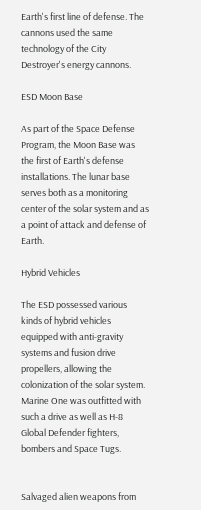Earth's first line of defense. The cannons used the same technology of the City Destroyer's energy cannons.

ESD Moon Base

As part of the Space Defense Program, the Moon Base was the first of Earth's defense installations. The lunar base serves both as a monitoring center of the solar system and as a point of attack and defense of Earth.

Hybrid Vehicles

The ESD possessed various kinds of hybrid vehicles equipped with anti-gravity systems and fusion drive propellers, allowing the colonization of the solar system. Marine One was outfitted with such a drive as well as H-8 Global Defender fighters, bombers and Space Tugs.


Salvaged alien weapons from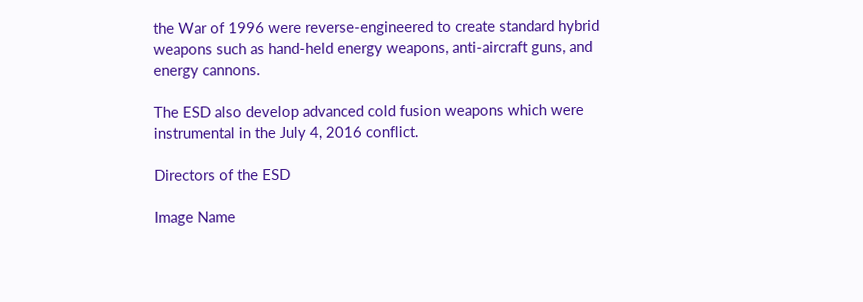the War of 1996 were reverse-engineered to create standard hybrid weapons such as hand-held energy weapons, anti-aircraft guns, and energy cannons.

The ESD also develop advanced cold fusion weapons which were instrumental in the July 4, 2016 conflict.

Directors of the ESD

Image Name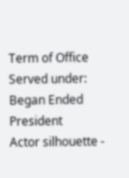Term of Office Served under:
Began Ended President
Actor silhouette -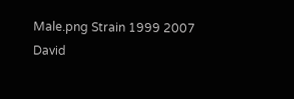Male.png Strain 1999 2007
David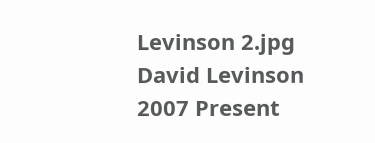Levinson 2.jpg David Levinson 2007 Present